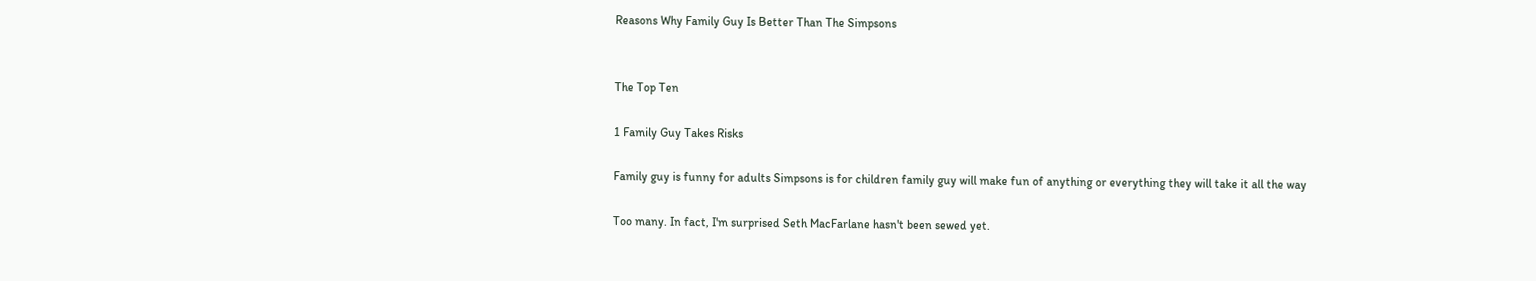Reasons Why Family Guy Is Better Than The Simpsons


The Top Ten

1 Family Guy Takes Risks

Family guy is funny for adults Simpsons is for children family guy will make fun of anything or everything they will take it all the way

Too many. In fact, I'm surprised Seth MacFarlane hasn't been sewed yet.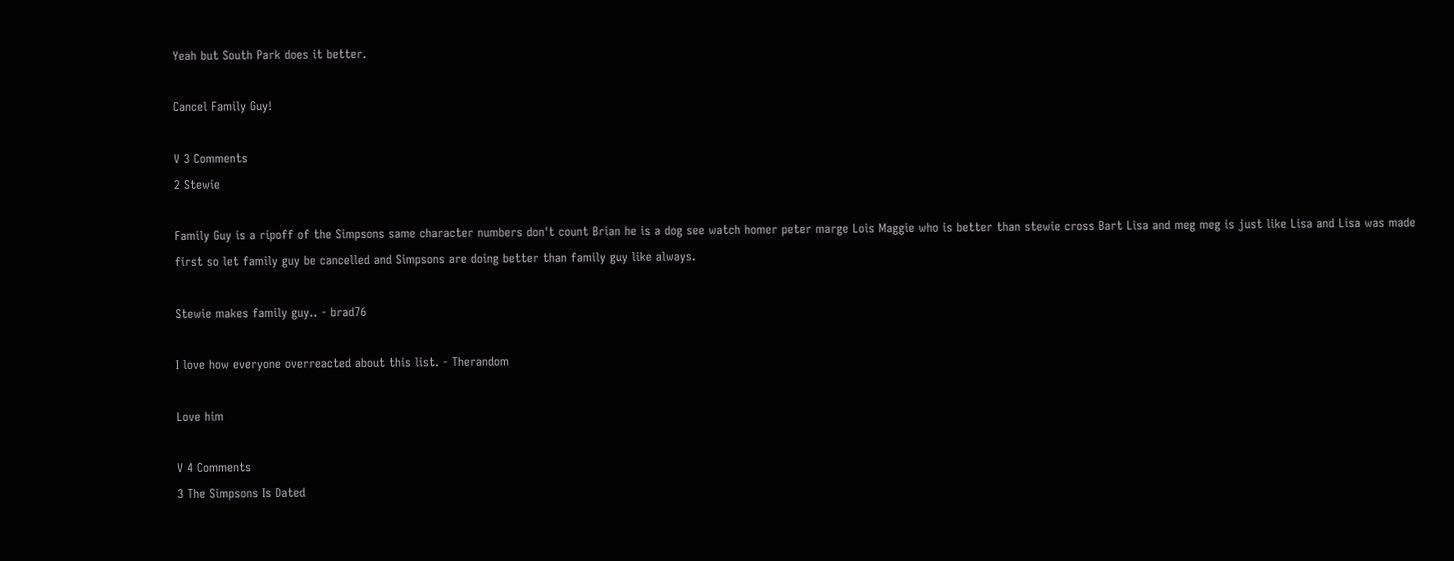Yeah but South Park does it better.

Cancel Family Guy!

V 3 Comments
2 Stewie

Family Guy is a ripoff of the Simpsons same character numbers don't count Brian he is a dog see watch homer peter marge Lois Maggie who is better than stewie cross Bart Lisa and meg meg is just like Lisa and Lisa was made first so let family guy be cancelled and Simpsons are doing better than family guy like always.

Stewie makes family guy.. - brad76

I love how everyone overreacted about this list. - Therandom

Love him

V 4 Comments
3 The Simpsons Is Dated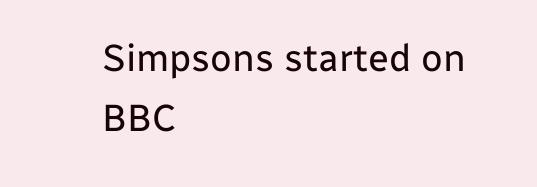Simpsons started on BBC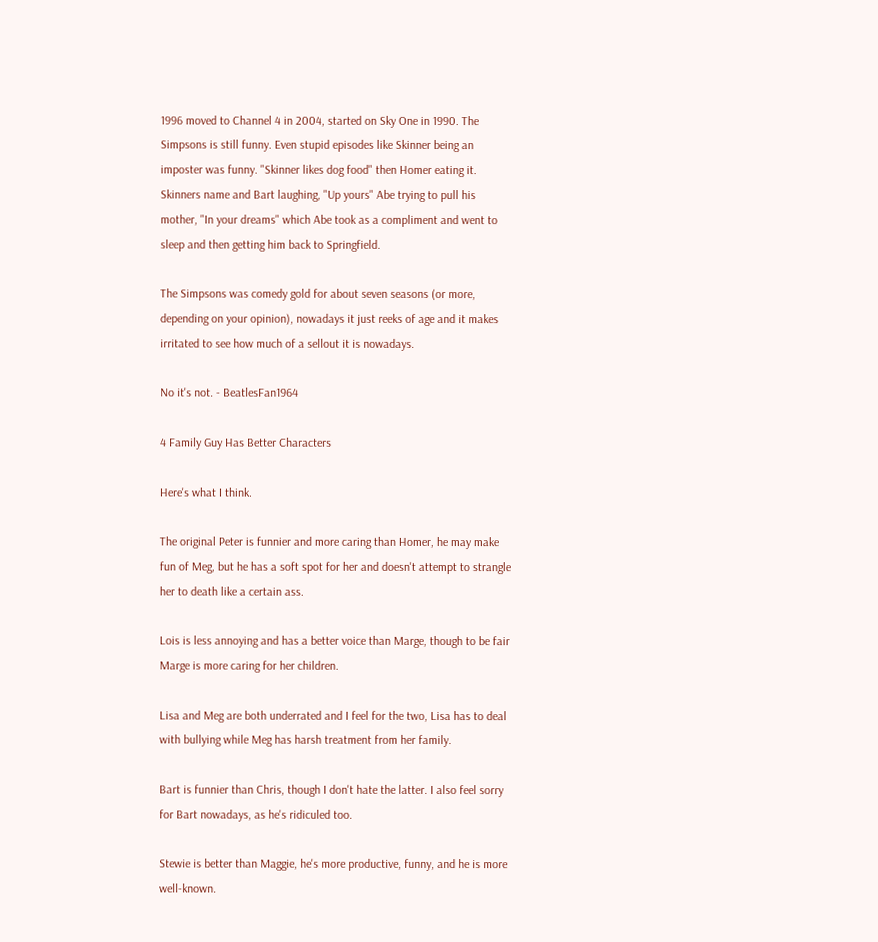1996 moved to Channel 4 in 2004, started on Sky One in 1990. The Simpsons is still funny. Even stupid episodes like Skinner being an imposter was funny. "Skinner likes dog food" then Homer eating it. Skinners name and Bart laughing, "Up yours" Abe trying to pull his mother, "In your dreams" which Abe took as a compliment and went to sleep and then getting him back to Springfield.

The Simpsons was comedy gold for about seven seasons (or more, depending on your opinion), nowadays it just reeks of age and it makes irritated to see how much of a sellout it is nowadays.

No it's not. - BeatlesFan1964

4 Family Guy Has Better Characters

Here's what I think.

The original Peter is funnier and more caring than Homer, he may make fun of Meg, but he has a soft spot for her and doesn't attempt to strangle her to death like a certain ass.

Lois is less annoying and has a better voice than Marge, though to be fair Marge is more caring for her children.

Lisa and Meg are both underrated and I feel for the two, Lisa has to deal with bullying while Meg has harsh treatment from her family.

Bart is funnier than Chris, though I don't hate the latter. I also feel sorry for Bart nowadays, as he's ridiculed too.

Stewie is better than Maggie, he's more productive, funny, and he is more well-known.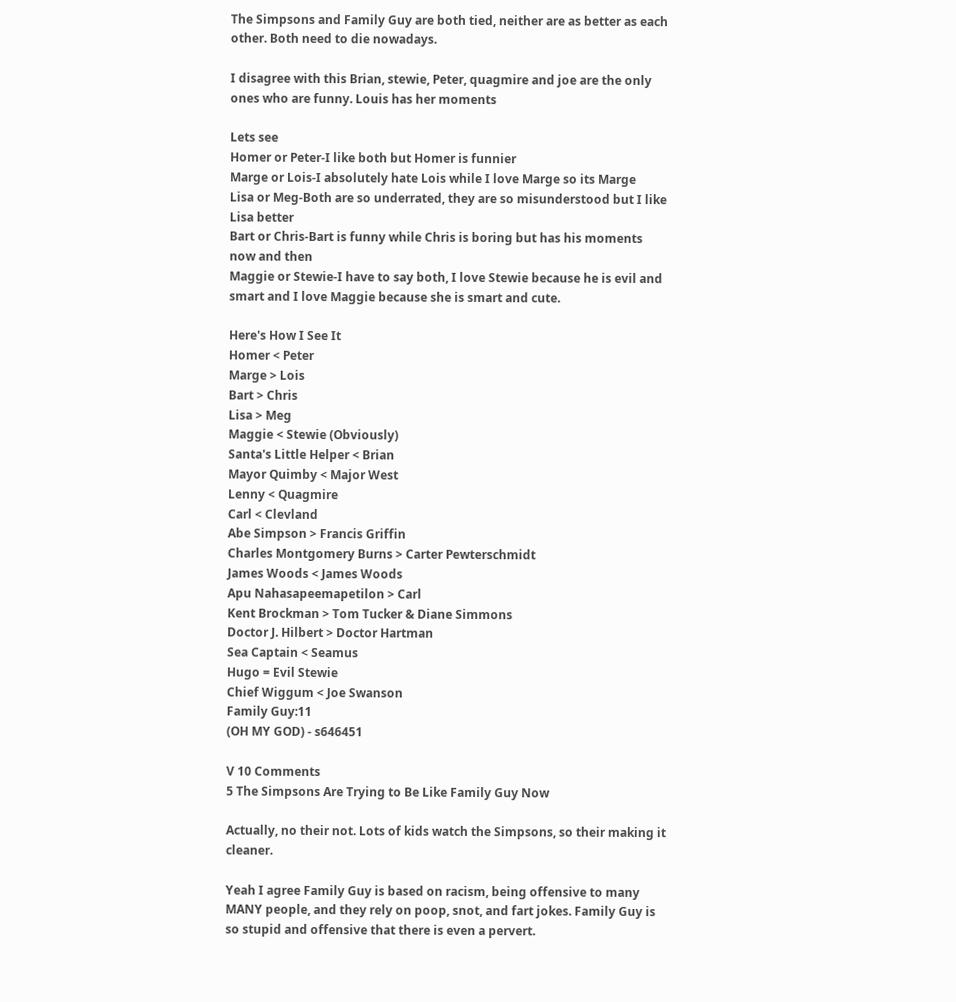The Simpsons and Family Guy are both tied, neither are as better as each other. Both need to die nowadays.

I disagree with this Brian, stewie, Peter, quagmire and joe are the only ones who are funny. Louis has her moments

Lets see
Homer or Peter-I like both but Homer is funnier
Marge or Lois-I absolutely hate Lois while I love Marge so its Marge
Lisa or Meg-Both are so underrated, they are so misunderstood but I like Lisa better
Bart or Chris-Bart is funny while Chris is boring but has his moments now and then
Maggie or Stewie-I have to say both, I love Stewie because he is evil and smart and I love Maggie because she is smart and cute.

Here's How I See It
Homer < Peter
Marge > Lois
Bart > Chris
Lisa > Meg
Maggie < Stewie (Obviously)
Santa's Little Helper < Brian
Mayor Quimby < Major West
Lenny < Quagmire
Carl < Clevland
Abe Simpson > Francis Griffin
Charles Montgomery Burns > Carter Pewterschmidt
James Woods < James Woods
Apu Nahasapeemapetilon > Carl
Kent Brockman > Tom Tucker & Diane Simmons
Doctor J. Hilbert > Doctor Hartman
Sea Captain < Seamus
Hugo = Evil Stewie
Chief Wiggum < Joe Swanson
Family Guy:11
(OH MY GOD) - s646451

V 10 Comments
5 The Simpsons Are Trying to Be Like Family Guy Now

Actually, no their not. Lots of kids watch the Simpsons, so their making it cleaner.

Yeah I agree Family Guy is based on racism, being offensive to many MANY people, and they rely on poop, snot, and fart jokes. Family Guy is so stupid and offensive that there is even a pervert.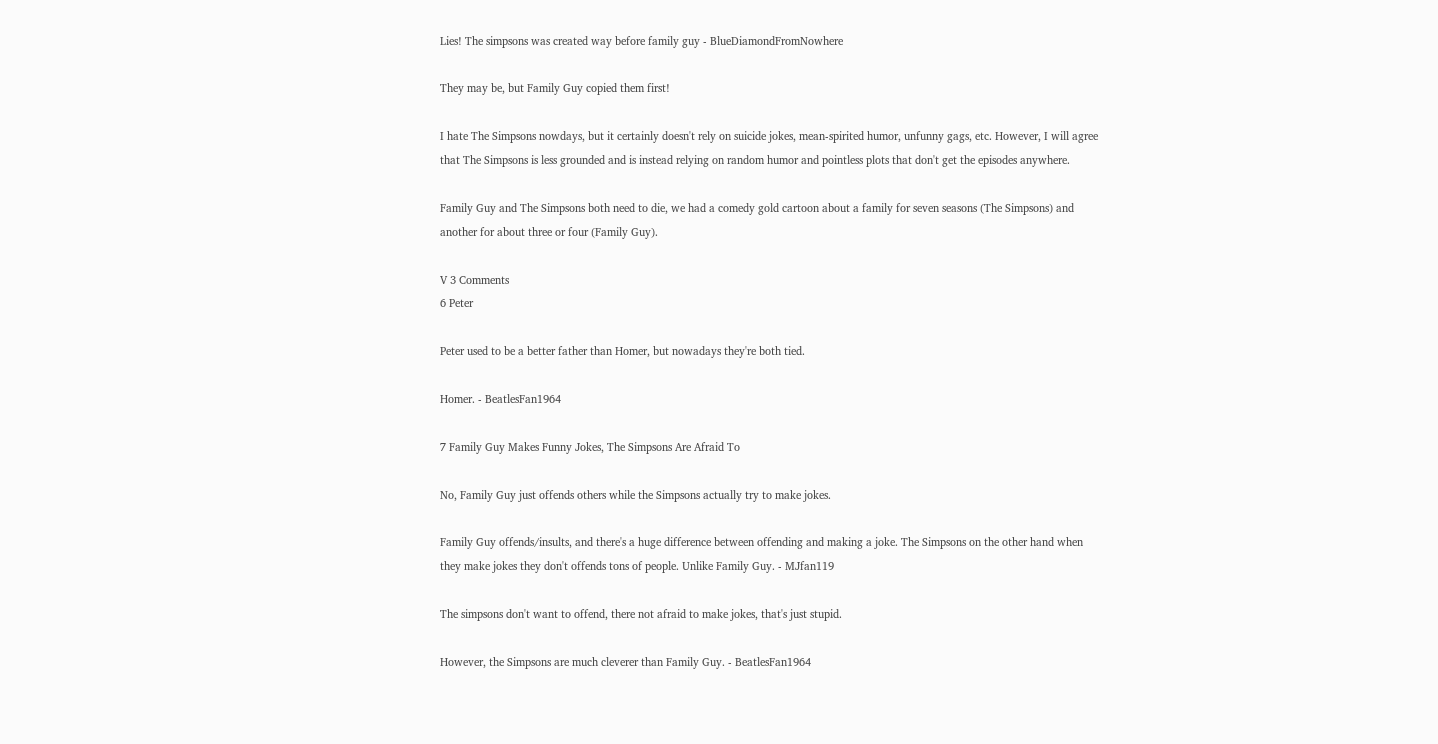Lies! The simpsons was created way before family guy - BlueDiamondFromNowhere

They may be, but Family Guy copied them first!

I hate The Simpsons nowdays, but it certainly doesn't rely on suicide jokes, mean-spirited humor, unfunny gags, etc. However, I will agree that The Simpsons is less grounded and is instead relying on random humor and pointless plots that don't get the episodes anywhere.

Family Guy and The Simpsons both need to die, we had a comedy gold cartoon about a family for seven seasons (The Simpsons) and another for about three or four (Family Guy).

V 3 Comments
6 Peter

Peter used to be a better father than Homer, but nowadays they're both tied.

Homer. - BeatlesFan1964

7 Family Guy Makes Funny Jokes, The Simpsons Are Afraid To

No, Family Guy just offends others while the Simpsons actually try to make jokes.

Family Guy offends/insults, and there's a huge difference between offending and making a joke. The Simpsons on the other hand when they make jokes they don't offends tons of people. Unlike Family Guy. - MJfan119

The simpsons don't want to offend, there not afraid to make jokes, that's just stupid.

However, the Simpsons are much cleverer than Family Guy. - BeatlesFan1964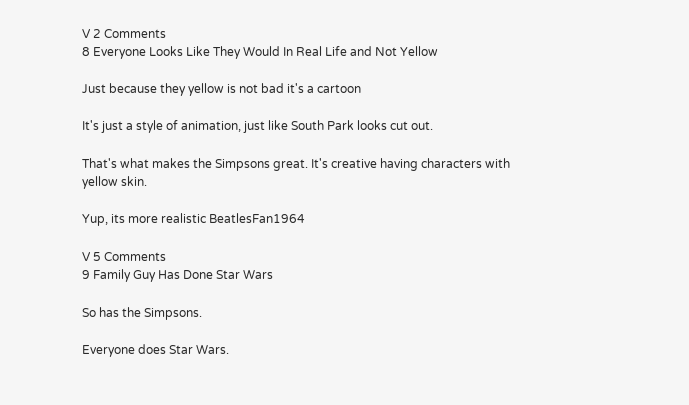V 2 Comments
8 Everyone Looks Like They Would In Real Life and Not Yellow

Just because they yellow is not bad it's a cartoon

It's just a style of animation, just like South Park looks cut out.

That's what makes the Simpsons great. It's creative having characters with yellow skin.

Yup, its more realistic BeatlesFan1964

V 5 Comments
9 Family Guy Has Done Star Wars

So has the Simpsons.

Everyone does Star Wars.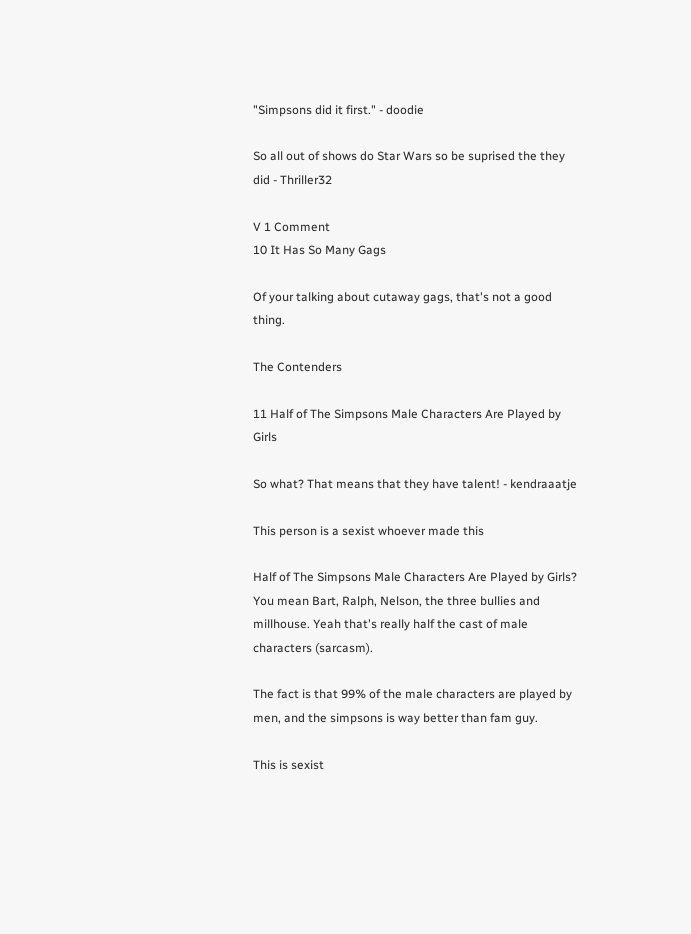"Simpsons did it first." - doodie

So all out of shows do Star Wars so be suprised the they did - Thriller32

V 1 Comment
10 It Has So Many Gags

Of your talking about cutaway gags, that's not a good thing.

The Contenders

11 Half of The Simpsons Male Characters Are Played by Girls

So what? That means that they have talent! - kendraaatje

This person is a sexist whoever made this

Half of The Simpsons Male Characters Are Played by Girls? You mean Bart, Ralph, Nelson, the three bullies and millhouse. Yeah that's really half the cast of male characters (sarcasm).

The fact is that 99% of the male characters are played by men, and the simpsons is way better than fam guy.

This is sexist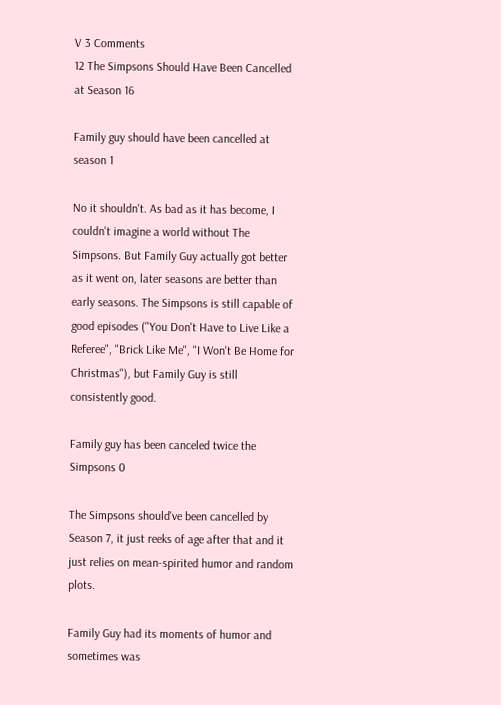V 3 Comments
12 The Simpsons Should Have Been Cancelled at Season 16

Family guy should have been cancelled at season 1

No it shouldn't. As bad as it has become, I couldn't imagine a world without The Simpsons. But Family Guy actually got better as it went on, later seasons are better than early seasons. The Simpsons is still capable of good episodes ("You Don't Have to Live Like a Referee", "Brick Like Me", "I Won't Be Home for Christmas"), but Family Guy is still consistently good.

Family guy has been canceled twice the Simpsons 0

The Simpsons should've been cancelled by Season 7, it just reeks of age after that and it just relies on mean-spirited humor and random plots.

Family Guy had its moments of humor and sometimes was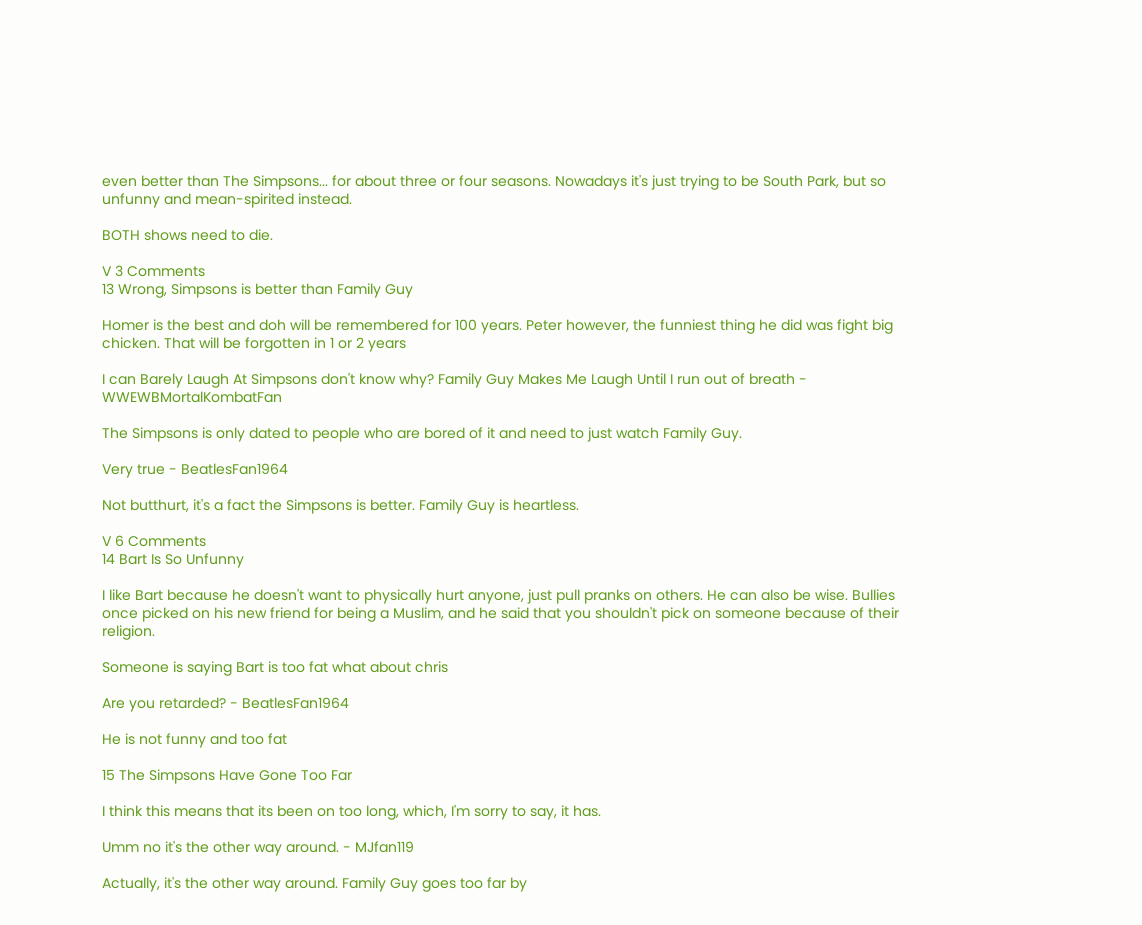even better than The Simpsons... for about three or four seasons. Nowadays it's just trying to be South Park, but so unfunny and mean-spirited instead.

BOTH shows need to die.

V 3 Comments
13 Wrong, Simpsons is better than Family Guy

Homer is the best and doh will be remembered for 100 years. Peter however, the funniest thing he did was fight big chicken. That will be forgotten in 1 or 2 years

I can Barely Laugh At Simpsons don't know why? Family Guy Makes Me Laugh Until I run out of breath - WWEWBMortalKombatFan

The Simpsons is only dated to people who are bored of it and need to just watch Family Guy.

Very true - BeatlesFan1964

Not butthurt, it's a fact the Simpsons is better. Family Guy is heartless.

V 6 Comments
14 Bart Is So Unfunny

I like Bart because he doesn't want to physically hurt anyone, just pull pranks on others. He can also be wise. Bullies once picked on his new friend for being a Muslim, and he said that you shouldn't pick on someone because of their religion.

Someone is saying Bart is too fat what about chris

Are you retarded? - BeatlesFan1964

He is not funny and too fat

15 The Simpsons Have Gone Too Far

I think this means that its been on too long, which, I'm sorry to say, it has.

Umm no it's the other way around. - MJfan119

Actually, it's the other way around. Family Guy goes too far by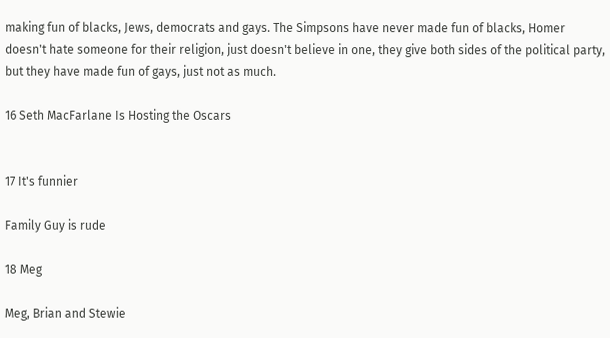making fun of blacks, Jews, democrats and gays. The Simpsons have never made fun of blacks, Homer doesn't hate someone for their religion, just doesn't believe in one, they give both sides of the political party, but they have made fun of gays, just not as much.

16 Seth MacFarlane Is Hosting the Oscars


17 It's funnier

Family Guy is rude

18 Meg

Meg, Brian and Stewie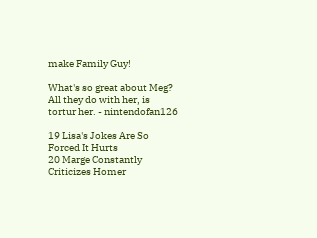make Family Guy!

What's so great about Meg? All they do with her, is tortur her. - nintendofan126

19 Lisa's Jokes Are So Forced It Hurts
20 Marge Constantly Criticizes Homer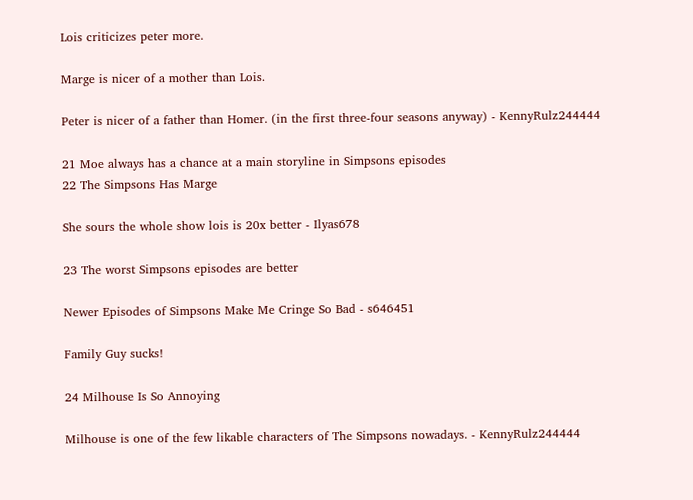Lois criticizes peter more.

Marge is nicer of a mother than Lois.

Peter is nicer of a father than Homer. (in the first three-four seasons anyway) - KennyRulz244444

21 Moe always has a chance at a main storyline in Simpsons episodes
22 The Simpsons Has Marge

She sours the whole show lois is 20x better - Ilyas678

23 The worst Simpsons episodes are better

Newer Episodes of Simpsons Make Me Cringe So Bad - s646451

Family Guy sucks!

24 Milhouse Is So Annoying

Milhouse is one of the few likable characters of The Simpsons nowadays. - KennyRulz244444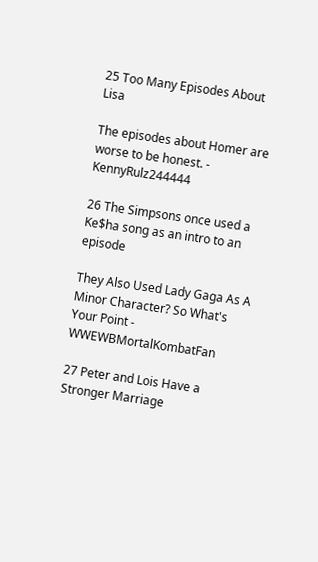25 Too Many Episodes About Lisa

The episodes about Homer are worse to be honest. - KennyRulz244444

26 The Simpsons once used a Ke$ha song as an intro to an episode

They Also Used Lady Gaga As A Minor Character? So What's Your Point - WWEWBMortalKombatFan

27 Peter and Lois Have a Stronger Marriage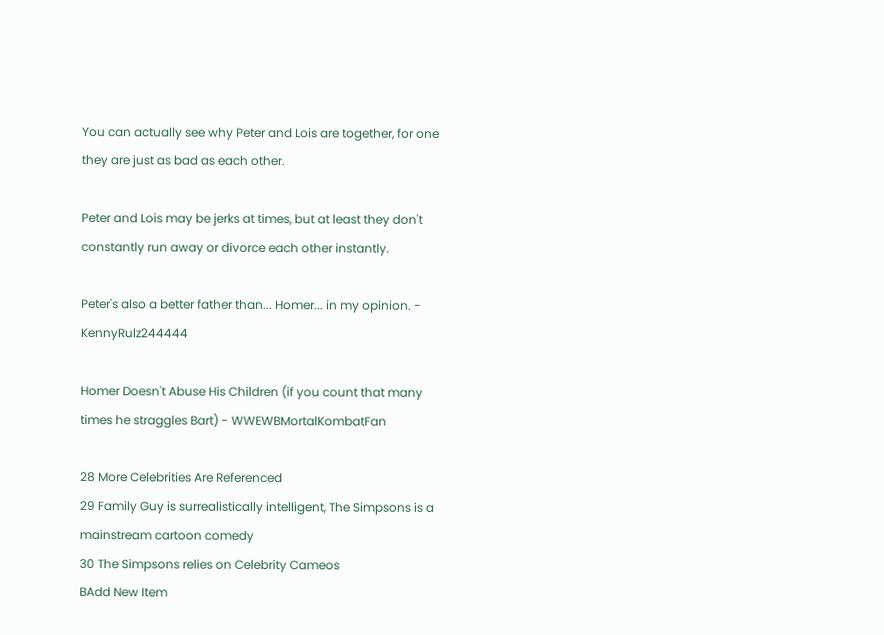You can actually see why Peter and Lois are together, for one they are just as bad as each other.

Peter and Lois may be jerks at times, but at least they don't constantly run away or divorce each other instantly.

Peter's also a better father than... Homer... in my opinion. - KennyRulz244444

Homer Doesn't Abuse His Children (if you count that many times he straggles Bart) - WWEWBMortalKombatFan

28 More Celebrities Are Referenced
29 Family Guy is surrealistically intelligent, The Simpsons is a mainstream cartoon comedy
30 The Simpsons relies on Celebrity Cameos
BAdd New Item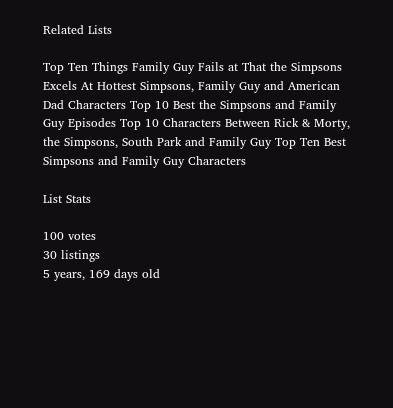Related Lists

Top Ten Things Family Guy Fails at That the Simpsons Excels At Hottest Simpsons, Family Guy and American Dad Characters Top 10 Best the Simpsons and Family Guy Episodes Top 10 Characters Between Rick & Morty, the Simpsons, South Park and Family Guy Top Ten Best Simpsons and Family Guy Characters

List Stats

100 votes
30 listings
5 years, 169 days old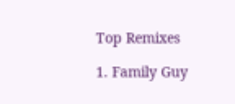Top Remixes

1. Family Guy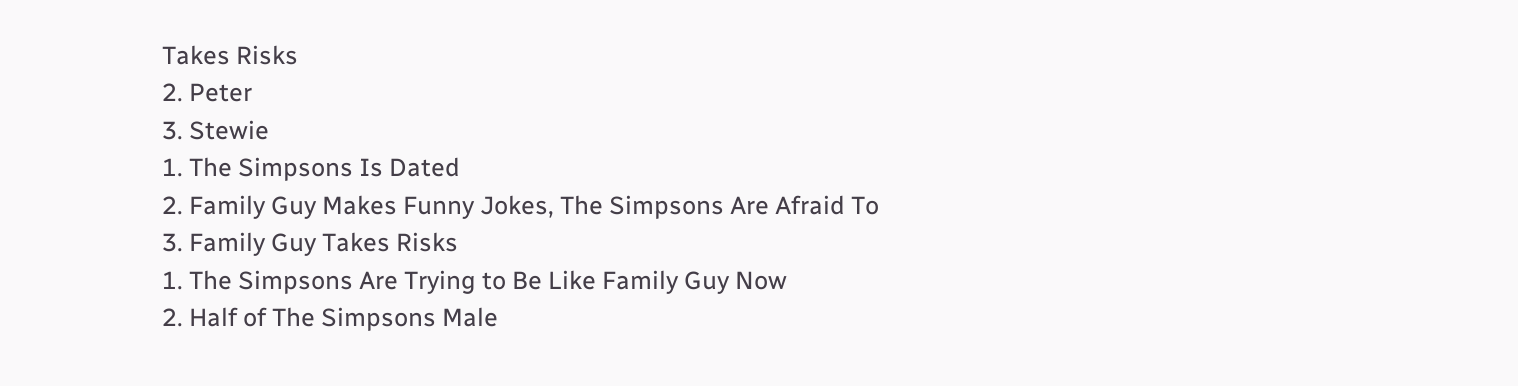Takes Risks
2. Peter
3. Stewie
1. The Simpsons Is Dated
2. Family Guy Makes Funny Jokes, The Simpsons Are Afraid To
3. Family Guy Takes Risks
1. The Simpsons Are Trying to Be Like Family Guy Now
2. Half of The Simpsons Male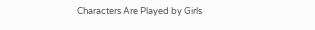Characters Are Played by Girls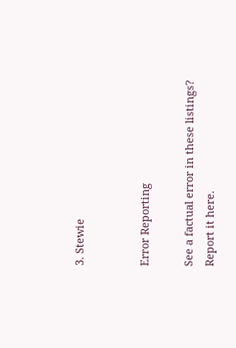3. Stewie


Error Reporting

See a factual error in these listings? Report it here.